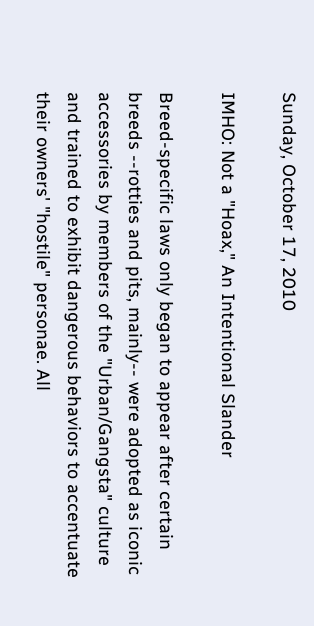Sunday, October 17, 2010

IMHO: Not a "Hoax," An Intentional Slander

Breed-specific laws only began to appear after certain breeds --rotties and pits, mainly-- were adopted as iconic accessories by members of the "Urban/Gangsta" culture and trained to exhibit dangerous behaviors to accentuate their owners' "hostile" personae. All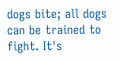dogs bite; all dogs can be trained to fight. It's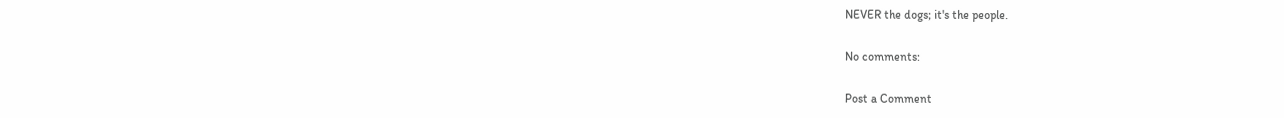NEVER the dogs; it's the people.

No comments:

Post a Comment